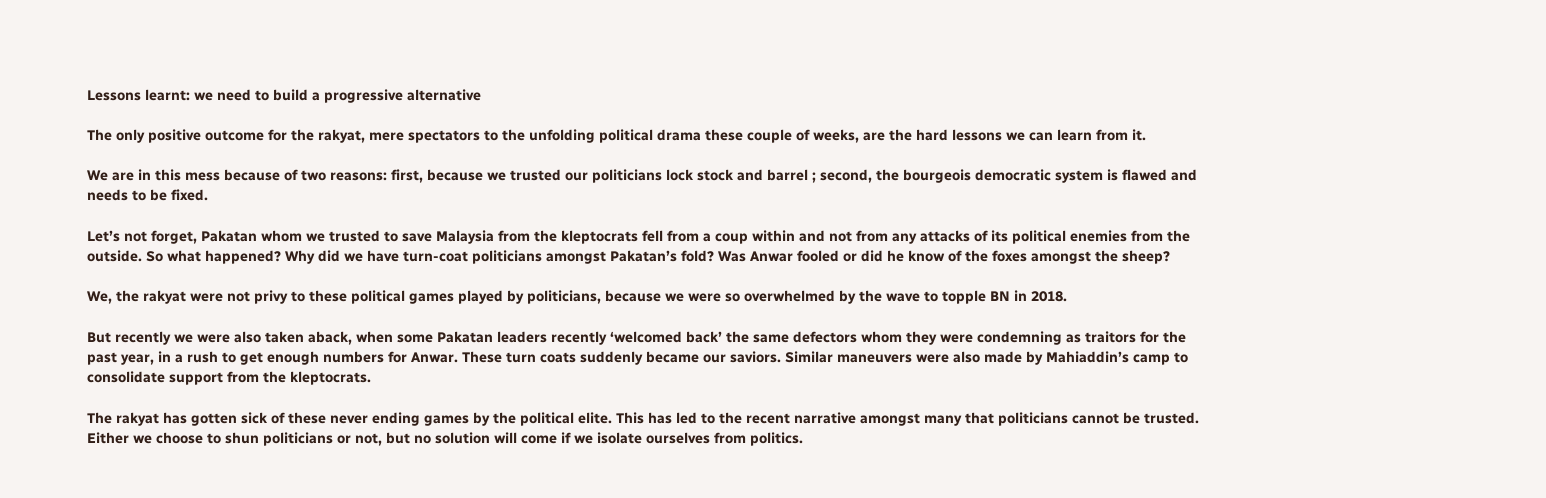Lessons learnt: we need to build a progressive alternative

The only positive outcome for the rakyat, mere spectators to the unfolding political drama these couple of weeks, are the hard lessons we can learn from it.

We are in this mess because of two reasons: first, because we trusted our politicians lock stock and barrel ; second, the bourgeois democratic system is flawed and needs to be fixed.

Let’s not forget, Pakatan whom we trusted to save Malaysia from the kleptocrats fell from a coup within and not from any attacks of its political enemies from the outside. So what happened? Why did we have turn-coat politicians amongst Pakatan’s fold? Was Anwar fooled or did he know of the foxes amongst the sheep?

We, the rakyat were not privy to these political games played by politicians, because we were so overwhelmed by the wave to topple BN in 2018.

But recently we were also taken aback, when some Pakatan leaders recently ‘welcomed back’ the same defectors whom they were condemning as traitors for the past year, in a rush to get enough numbers for Anwar. These turn coats suddenly became our saviors. Similar maneuvers were also made by Mahiaddin’s camp to consolidate support from the kleptocrats.

The rakyat has gotten sick of these never ending games by the political elite. This has led to the recent narrative amongst many that politicians cannot be trusted. Either we choose to shun politicians or not, but no solution will come if we isolate ourselves from politics.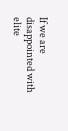If we are disappointed with elite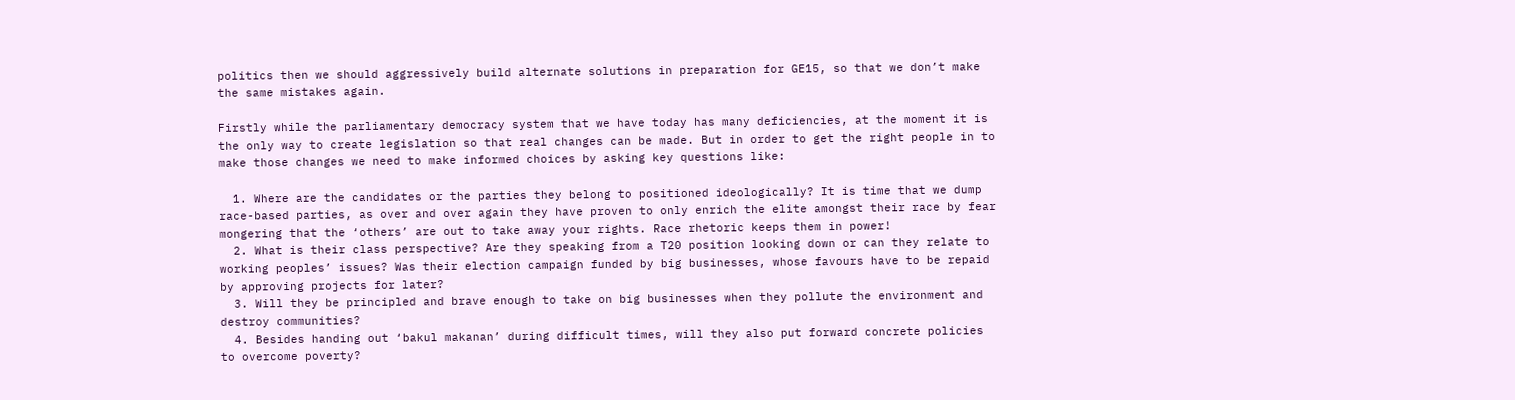politics then we should aggressively build alternate solutions in preparation for GE15, so that we don’t make the same mistakes again.

Firstly while the parliamentary democracy system that we have today has many deficiencies, at the moment it is the only way to create legislation so that real changes can be made. But in order to get the right people in to make those changes we need to make informed choices by asking key questions like:

  1. Where are the candidates or the parties they belong to positioned ideologically? It is time that we dump race-based parties, as over and over again they have proven to only enrich the elite amongst their race by fear mongering that the ‘others’ are out to take away your rights. Race rhetoric keeps them in power!
  2. What is their class perspective? Are they speaking from a T20 position looking down or can they relate to working peoples’ issues? Was their election campaign funded by big businesses, whose favours have to be repaid by approving projects for later?
  3. Will they be principled and brave enough to take on big businesses when they pollute the environment and destroy communities?
  4. Besides handing out ‘bakul makanan’ during difficult times, will they also put forward concrete policies to overcome poverty?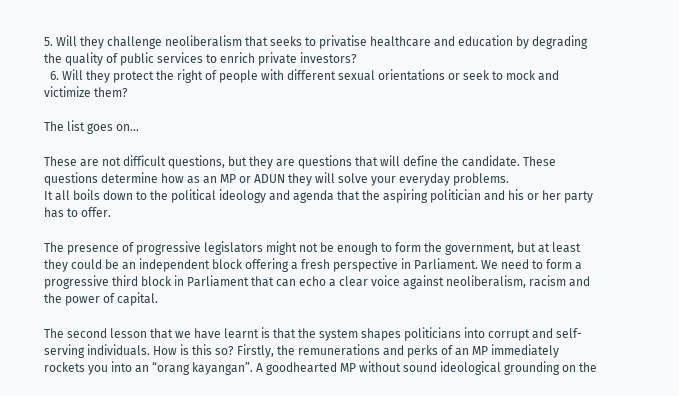5. Will they challenge neoliberalism that seeks to privatise healthcare and education by degrading the quality of public services to enrich private investors?
  6. Will they protect the right of people with different sexual orientations or seek to mock and victimize them?

The list goes on…

These are not difficult questions, but they are questions that will define the candidate. These questions determine how as an MP or ADUN they will solve your everyday problems.
It all boils down to the political ideology and agenda that the aspiring politician and his or her party has to offer.

The presence of progressive legislators might not be enough to form the government, but at least they could be an independent block offering a fresh perspective in Parliament. We need to form a progressive third block in Parliament that can echo a clear voice against neoliberalism, racism and the power of capital.

The second lesson that we have learnt is that the system shapes politicians into corrupt and self-serving individuals. How is this so? Firstly, the remunerations and perks of an MP immediately rockets you into an “orang kayangan”. A goodhearted MP without sound ideological grounding on the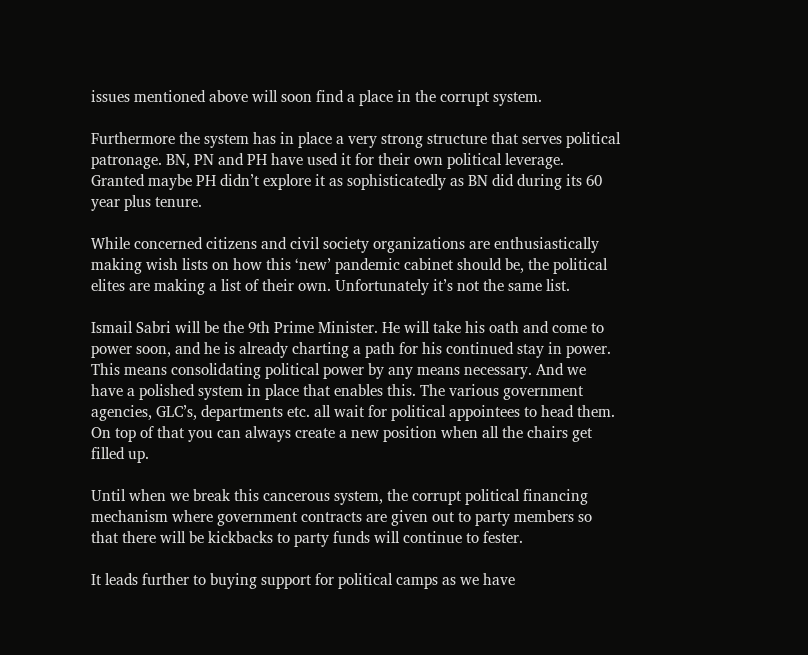issues mentioned above will soon find a place in the corrupt system.

Furthermore the system has in place a very strong structure that serves political patronage. BN, PN and PH have used it for their own political leverage. Granted maybe PH didn’t explore it as sophisticatedly as BN did during its 60 year plus tenure.

While concerned citizens and civil society organizations are enthusiastically making wish lists on how this ‘new’ pandemic cabinet should be, the political elites are making a list of their own. Unfortunately it’s not the same list.

Ismail Sabri will be the 9th Prime Minister. He will take his oath and come to power soon, and he is already charting a path for his continued stay in power. This means consolidating political power by any means necessary. And we have a polished system in place that enables this. The various government agencies, GLC’s, departments etc. all wait for political appointees to head them. On top of that you can always create a new position when all the chairs get filled up.

Until when we break this cancerous system, the corrupt political financing mechanism where government contracts are given out to party members so that there will be kickbacks to party funds will continue to fester.

It leads further to buying support for political camps as we have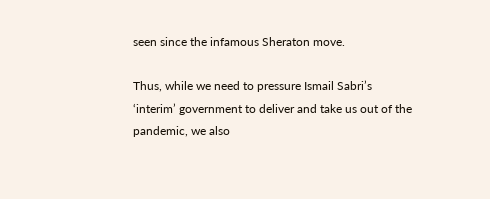seen since the infamous Sheraton move.

Thus, while we need to pressure Ismail Sabri’s ‘interim’ government to deliver and take us out of the pandemic, we also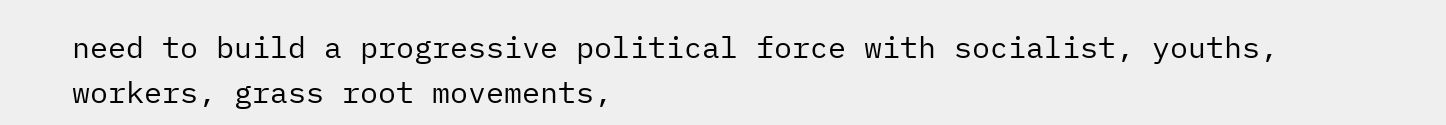need to build a progressive political force with socialist, youths, workers, grass root movements,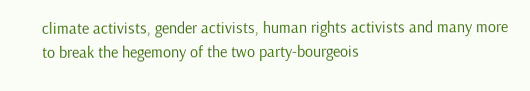climate activists, gender activists, human rights activists and many more to break the hegemony of the two party-bourgeois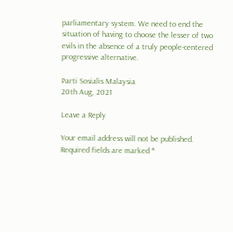parliamentary system. We need to end the situation of having to choose the lesser of two evils in the absence of a truly people-centered progressive alternative.

Parti Sosialis Malaysia
20th Aug, 2021

Leave a Reply

Your email address will not be published. Required fields are marked *